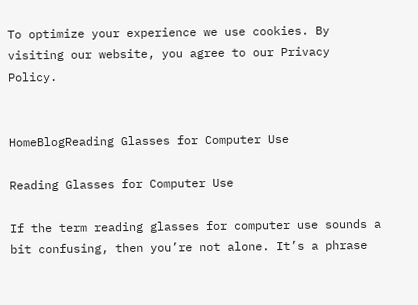To optimize your experience we use cookies. By visiting our website, you agree to our Privacy Policy.


HomeBlogReading Glasses for Computer Use

Reading Glasses for Computer Use

If the term reading glasses for computer use sounds a bit confusing, then you’re not alone. It’s a phrase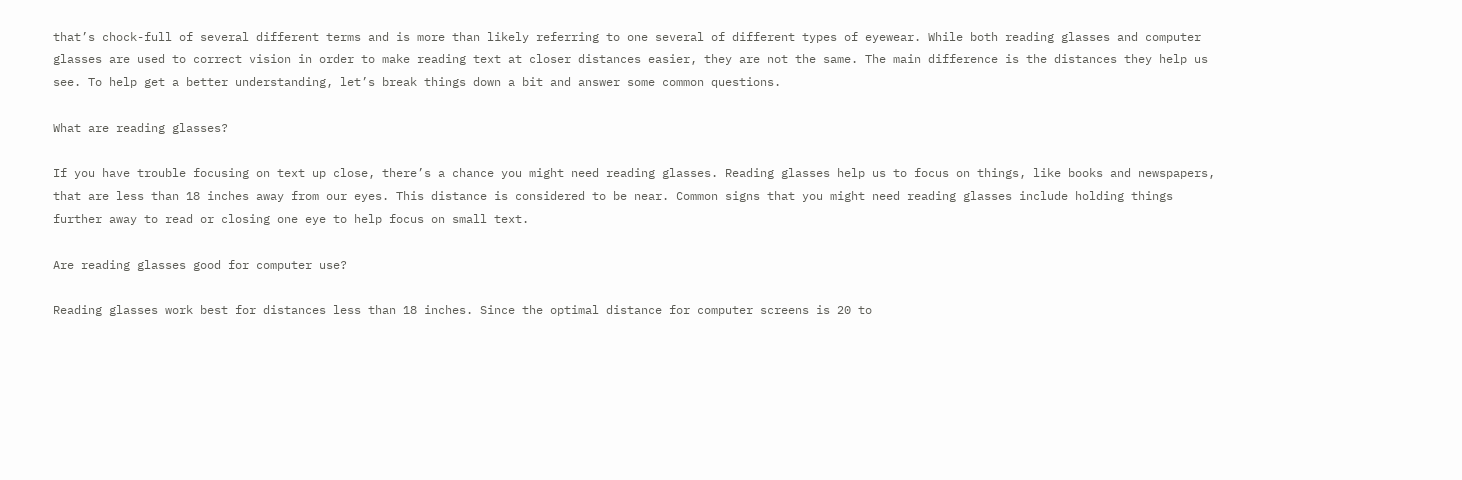that’s chock-full of several different terms and is more than likely referring to one several of different types of eyewear. While both reading glasses and computer glasses are used to correct vision in order to make reading text at closer distances easier, they are not the same. The main difference is the distances they help us see. To help get a better understanding, let’s break things down a bit and answer some common questions.

What are reading glasses?

If you have trouble focusing on text up close, there’s a chance you might need reading glasses. Reading glasses help us to focus on things, like books and newspapers, that are less than 18 inches away from our eyes. This distance is considered to be near. Common signs that you might need reading glasses include holding things further away to read or closing one eye to help focus on small text.

Are reading glasses good for computer use?

Reading glasses work best for distances less than 18 inches. Since the optimal distance for computer screens is 20 to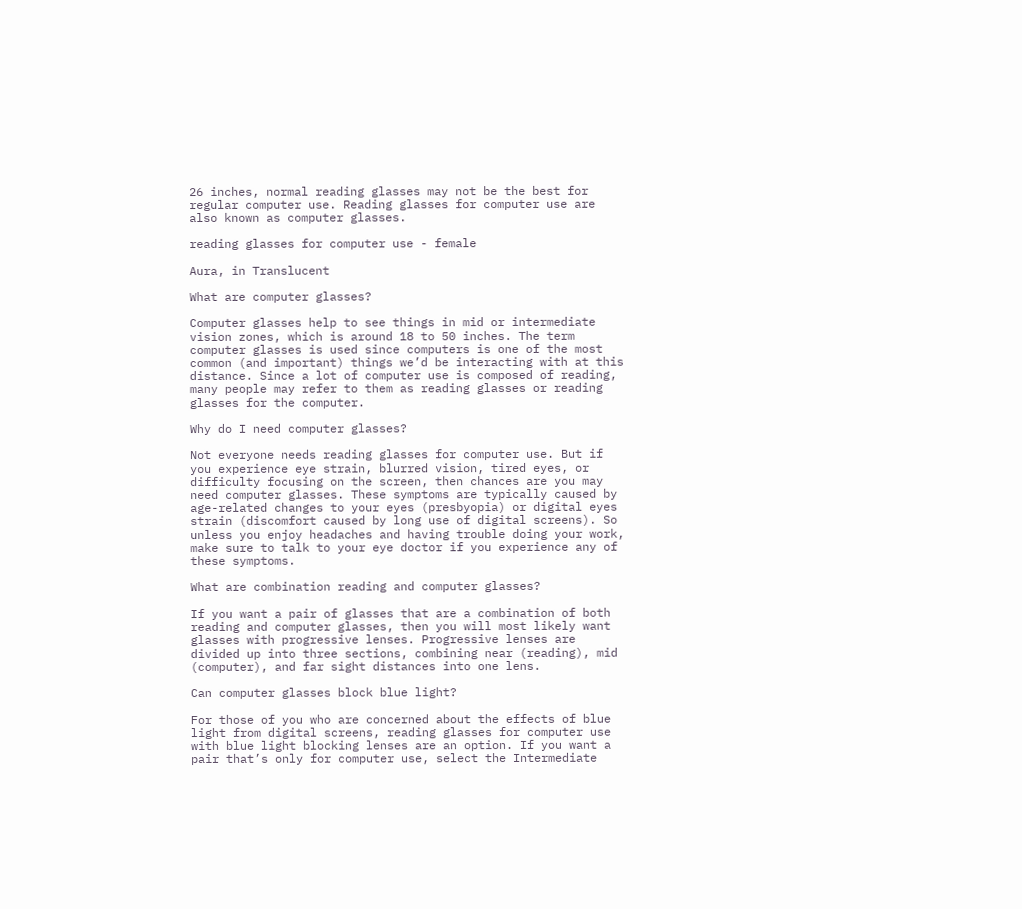26 inches, normal reading glasses may not be the best for regular computer use. Reading glasses for computer use are also known as computer glasses.

reading glasses for computer use - female

Aura, in Translucent

What are computer glasses?

Computer glasses help to see things in mid or intermediate vision zones, which is around 18 to 50 inches. The term computer glasses is used since computers is one of the most common (and important) things we’d be interacting with at this distance. Since a lot of computer use is composed of reading, many people may refer to them as reading glasses or reading glasses for the computer.

Why do I need computer glasses?

Not everyone needs reading glasses for computer use. But if you experience eye strain, blurred vision, tired eyes, or difficulty focusing on the screen, then chances are you may need computer glasses. These symptoms are typically caused by age-related changes to your eyes (presbyopia) or digital eyes strain (discomfort caused by long use of digital screens). So unless you enjoy headaches and having trouble doing your work, make sure to talk to your eye doctor if you experience any of these symptoms.

What are combination reading and computer glasses?

If you want a pair of glasses that are a combination of both reading and computer glasses, then you will most likely want glasses with progressive lenses. Progressive lenses are divided up into three sections, combining near (reading), mid (computer), and far sight distances into one lens.

Can computer glasses block blue light?

For those of you who are concerned about the effects of blue light from digital screens, reading glasses for computer use with blue light blocking lenses are an option. If you want a pair that’s only for computer use, select the Intermediate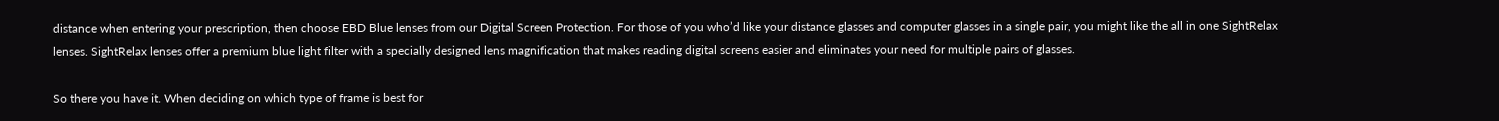distance when entering your prescription, then choose EBD Blue lenses from our Digital Screen Protection. For those of you who’d like your distance glasses and computer glasses in a single pair, you might like the all in one SightRelax lenses. SightRelax lenses offer a premium blue light filter with a specially designed lens magnification that makes reading digital screens easier and eliminates your need for multiple pairs of glasses.

So there you have it. When deciding on which type of frame is best for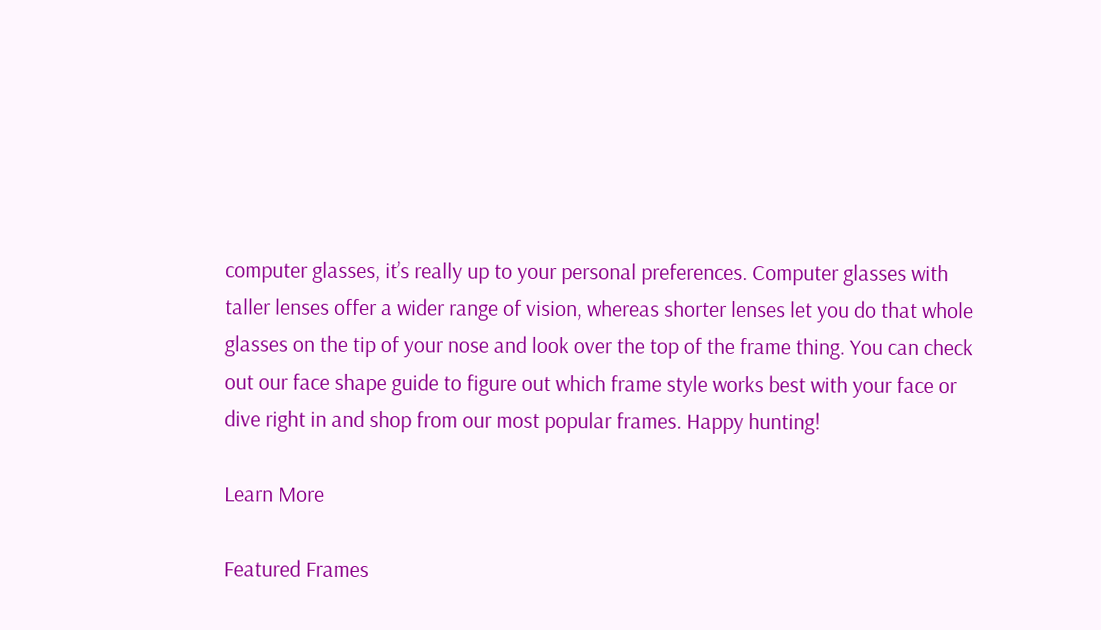computer glasses, it’s really up to your personal preferences. Computer glasses with taller lenses offer a wider range of vision, whereas shorter lenses let you do that whole glasses on the tip of your nose and look over the top of the frame thing. You can check out our face shape guide to figure out which frame style works best with your face or dive right in and shop from our most popular frames. Happy hunting!

Learn More

Featured Frames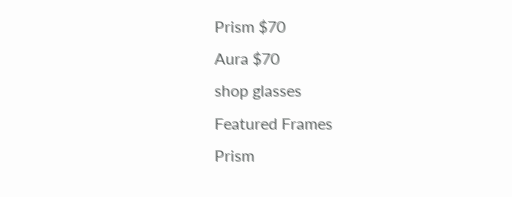Prism $70
Aura $70
shop glasses
Featured Frames
Prism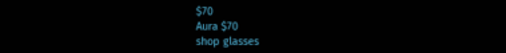$70
Aura $70
shop glasses